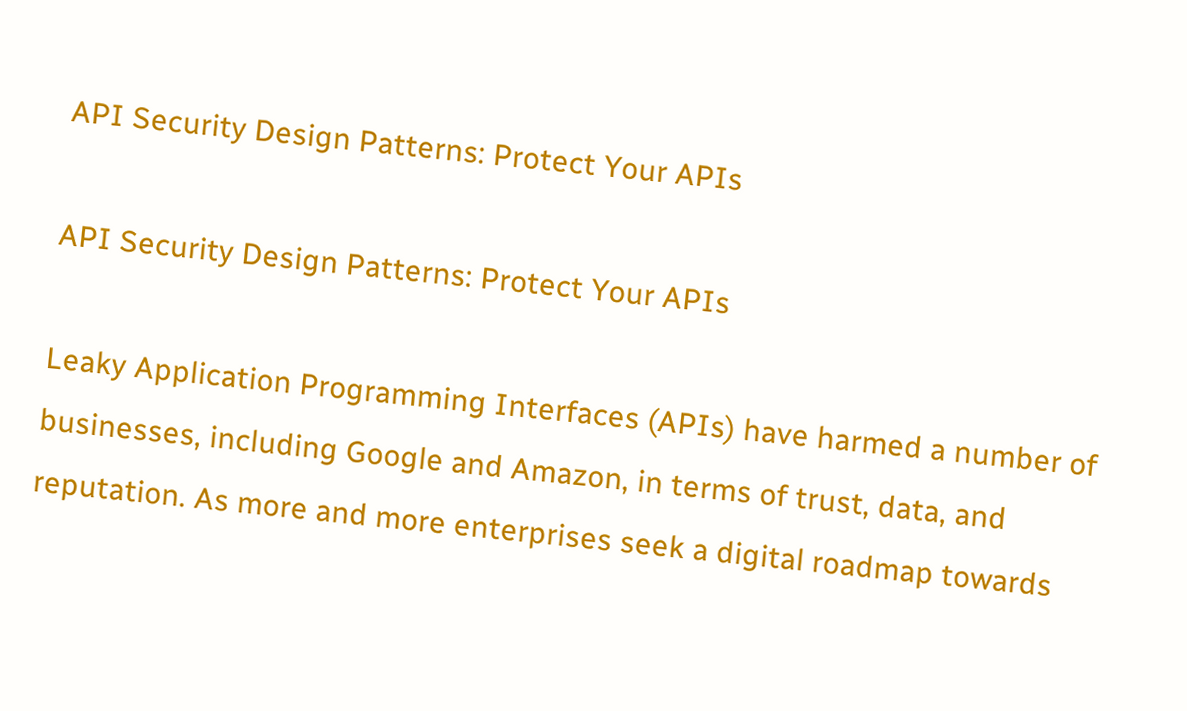API Security Design Patterns: Protect Your APIs

API Security Design Patterns: Protect Your APIs

Leaky Application Programming Interfaces (APIs) have harmed a number of businesses, including Google and Amazon, in terms of trust, data, and reputation. As more and more enterprises seek a digital roadmap towards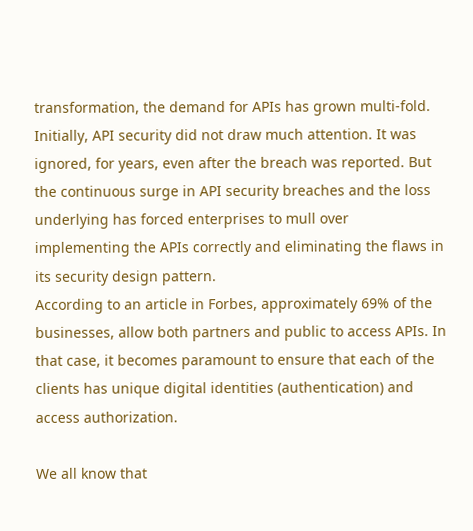transformation, the demand for APIs has grown multi-fold.
Initially, API security did not draw much attention. It was ignored, for years, even after the breach was reported. But the continuous surge in API security breaches and the loss underlying has forced enterprises to mull over implementing the APIs correctly and eliminating the flaws in its security design pattern.
According to an article in Forbes, approximately 69% of the businesses, allow both partners and public to access APIs. In that case, it becomes paramount to ensure that each of the clients has unique digital identities (authentication) and access authorization.

We all know that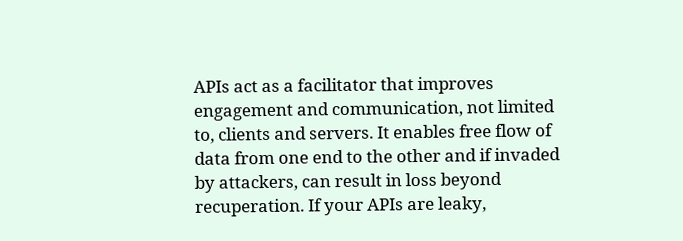APIs act as a facilitator that improves engagement and communication, not limited to, clients and servers. It enables free flow of data from one end to the other and if invaded by attackers, can result in loss beyond recuperation. If your APIs are leaky,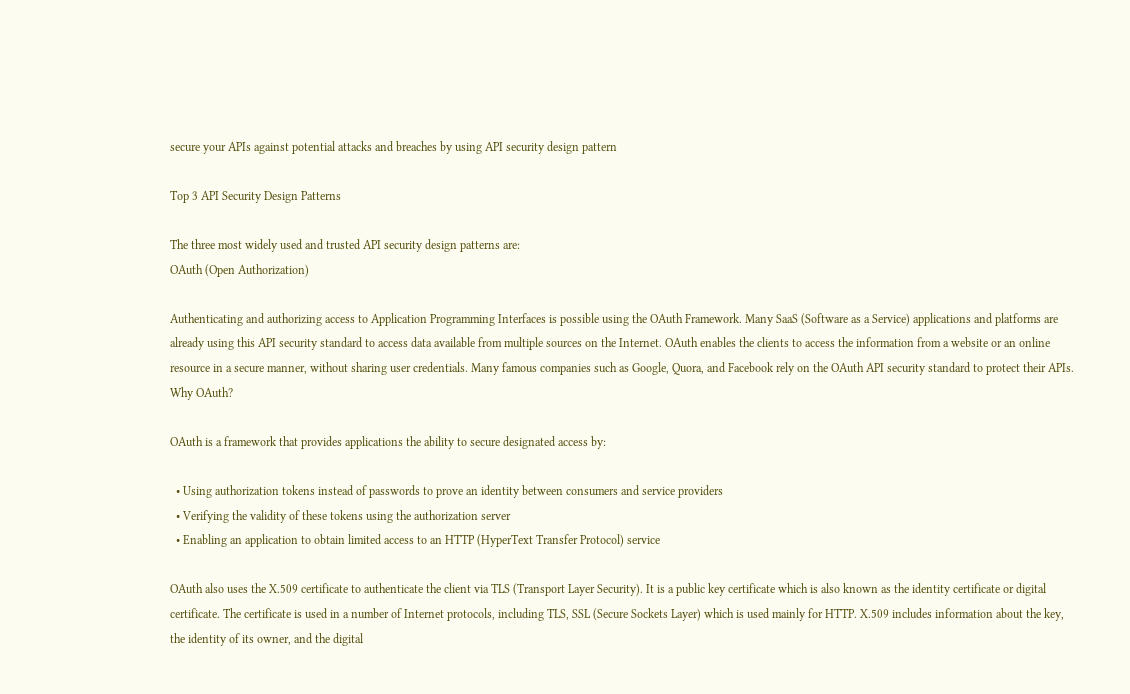secure your APIs against potential attacks and breaches by using API security design pattern

Top 3 API Security Design Patterns

The three most widely used and trusted API security design patterns are:
OAuth (Open Authorization)

Authenticating and authorizing access to Application Programming Interfaces is possible using the OAuth Framework. Many SaaS (Software as a Service) applications and platforms are already using this API security standard to access data available from multiple sources on the Internet. OAuth enables the clients to access the information from a website or an online resource in a secure manner, without sharing user credentials. Many famous companies such as Google, Quora, and Facebook rely on the OAuth API security standard to protect their APIs.
Why OAuth?

OAuth is a framework that provides applications the ability to secure designated access by:

  • Using authorization tokens instead of passwords to prove an identity between consumers and service providers
  • Verifying the validity of these tokens using the authorization server
  • Enabling an application to obtain limited access to an HTTP (HyperText Transfer Protocol) service

OAuth also uses the X.509 certificate to authenticate the client via TLS (Transport Layer Security). It is a public key certificate which is also known as the identity certificate or digital certificate. The certificate is used in a number of Internet protocols, including TLS, SSL (Secure Sockets Layer) which is used mainly for HTTP. X.509 includes information about the key, the identity of its owner, and the digital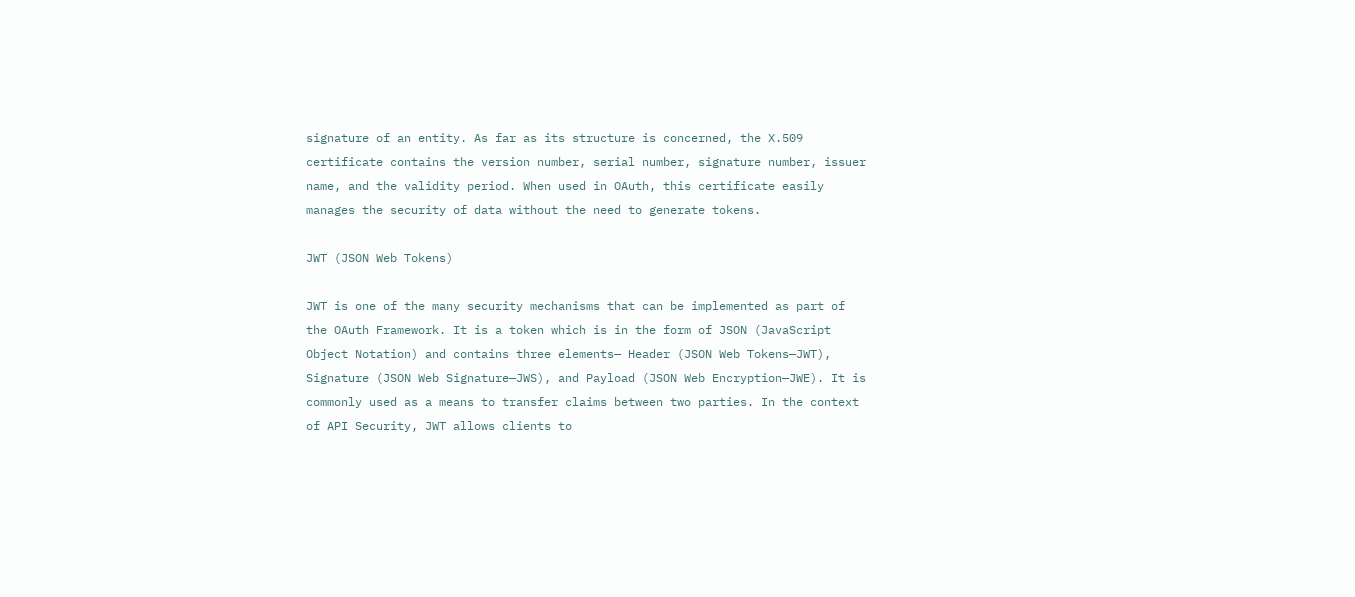signature of an entity. As far as its structure is concerned, the X.509 certificate contains the version number, serial number, signature number, issuer name, and the validity period. When used in OAuth, this certificate easily manages the security of data without the need to generate tokens.

JWT (JSON Web Tokens)

JWT is one of the many security mechanisms that can be implemented as part of the OAuth Framework. It is a token which is in the form of JSON (JavaScript Object Notation) and contains three elements— Header (JSON Web Tokens—JWT), Signature (JSON Web Signature—JWS), and Payload (JSON Web Encryption—JWE). It is commonly used as a means to transfer claims between two parties. In the context of API Security, JWT allows clients to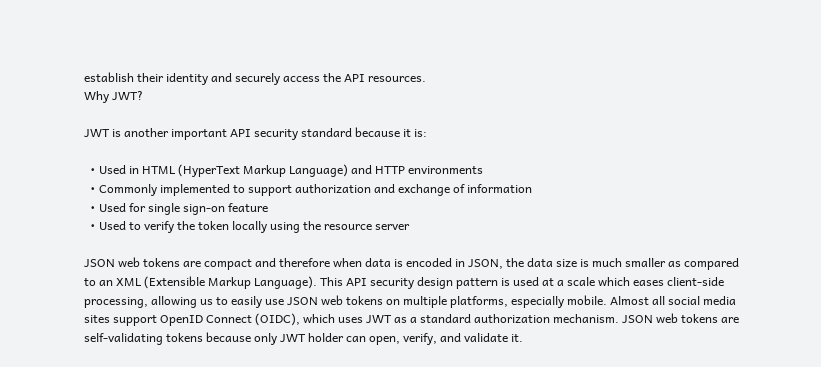establish their identity and securely access the API resources.
Why JWT?

JWT is another important API security standard because it is:

  • Used in HTML (HyperText Markup Language) and HTTP environments
  • Commonly implemented to support authorization and exchange of information
  • Used for single sign-on feature
  • Used to verify the token locally using the resource server

JSON web tokens are compact and therefore when data is encoded in JSON, the data size is much smaller as compared to an XML (Extensible Markup Language). This API security design pattern is used at a scale which eases client-side processing, allowing us to easily use JSON web tokens on multiple platforms, especially mobile. Almost all social media sites support OpenID Connect (OIDC), which uses JWT as a standard authorization mechanism. JSON web tokens are self-validating tokens because only JWT holder can open, verify, and validate it.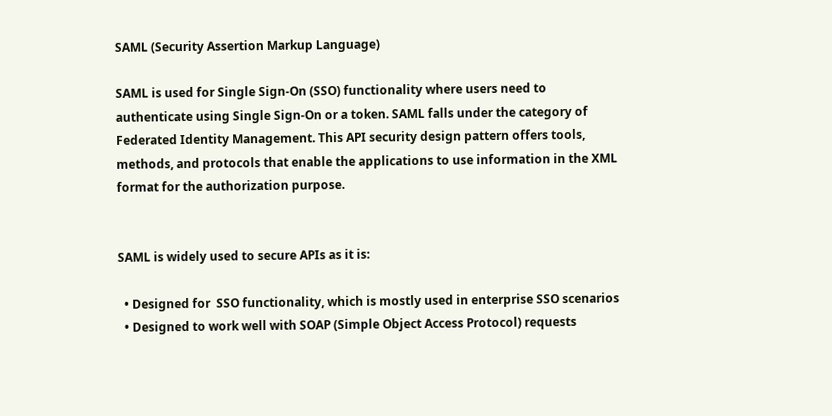SAML (Security Assertion Markup Language)

SAML is used for Single Sign-On (SSO) functionality where users need to authenticate using Single Sign-On or a token. SAML falls under the category of Federated Identity Management. This API security design pattern offers tools, methods, and protocols that enable the applications to use information in the XML format for the authorization purpose.


SAML is widely used to secure APIs as it is:

  • Designed for  SSO functionality, which is mostly used in enterprise SSO scenarios
  • Designed to work well with SOAP (Simple Object Access Protocol) requests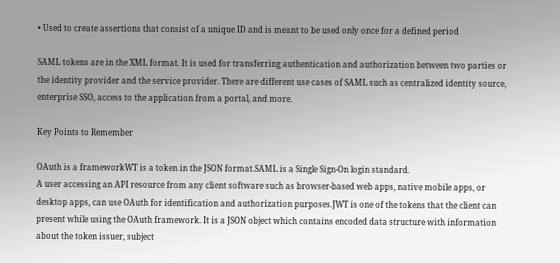• Used to create assertions that consist of a unique ID and is meant to be used only once for a defined period

SAML tokens are in the XML format. It is used for transferring authentication and authorization between two parties or the identity provider and the service provider. There are different use cases of SAML such as centralized identity source, enterprise SSO, access to the application from a portal, and more.

Key Points to Remember

OAuth is a frameworkWT is a token in the JSON format.SAML is a Single Sign-On login standard.
A user accessing an API resource from any client software such as browser-based web apps, native mobile apps, or desktop apps, can use OAuth for identification and authorization purposes.JWT is one of the tokens that the client can present while using the OAuth framework. It is a JSON object which contains encoded data structure with information about the token issuer, subject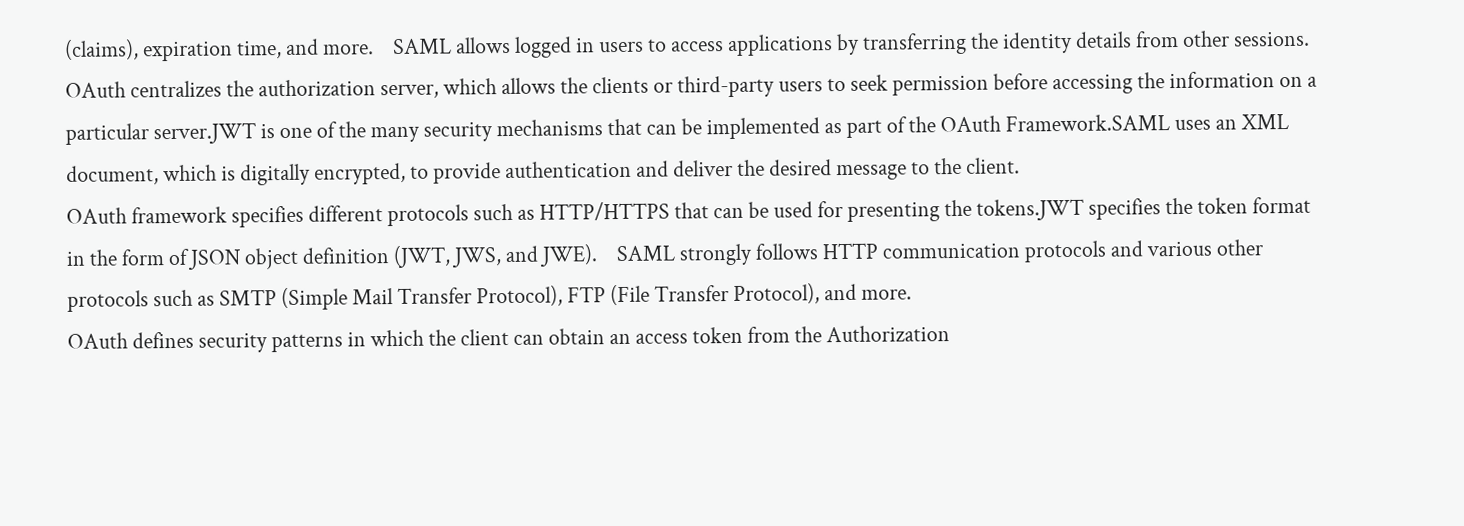(claims), expiration time, and more.    SAML allows logged in users to access applications by transferring the identity details from other sessions.
OAuth centralizes the authorization server, which allows the clients or third-party users to seek permission before accessing the information on a particular server.JWT is one of the many security mechanisms that can be implemented as part of the OAuth Framework.SAML uses an XML document, which is digitally encrypted, to provide authentication and deliver the desired message to the client.
OAuth framework specifies different protocols such as HTTP/HTTPS that can be used for presenting the tokens.JWT specifies the token format in the form of JSON object definition (JWT, JWS, and JWE).    SAML strongly follows HTTP communication protocols and various other protocols such as SMTP (Simple Mail Transfer Protocol), FTP (File Transfer Protocol), and more.
OAuth defines security patterns in which the client can obtain an access token from the Authorization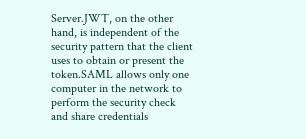Server.JWT, on the other hand, is independent of the security pattern that the client uses to obtain or present the token.SAML allows only one computer in the network to perform the security check and share credentials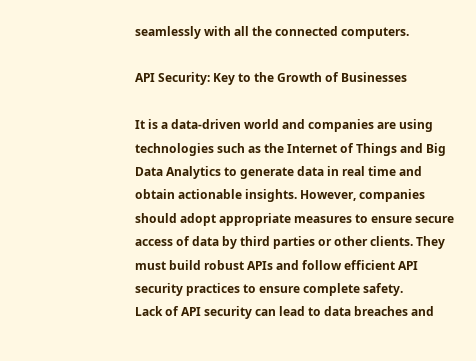seamlessly with all the connected computers.

API Security: Key to the Growth of Businesses

It is a data-driven world and companies are using technologies such as the Internet of Things and Big Data Analytics to generate data in real time and obtain actionable insights. However, companies should adopt appropriate measures to ensure secure access of data by third parties or other clients. They must build robust APIs and follow efficient API security practices to ensure complete safety.
Lack of API security can lead to data breaches and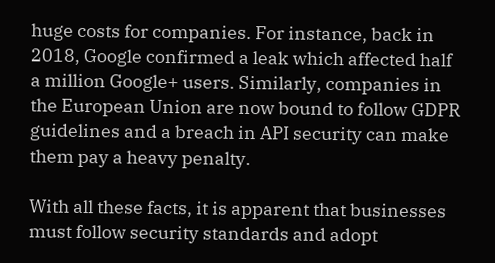huge costs for companies. For instance, back in 2018, Google confirmed a leak which affected half a million Google+ users. Similarly, companies in the European Union are now bound to follow GDPR guidelines and a breach in API security can make them pay a heavy penalty.

With all these facts, it is apparent that businesses must follow security standards and adopt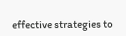effective strategies to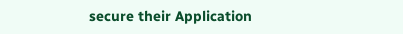secure their Application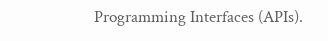Programming Interfaces (APIs).